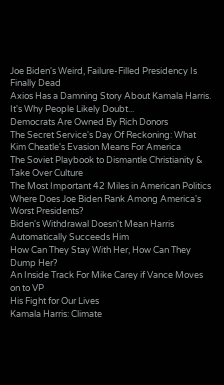Joe Biden's Weird, Failure-Filled Presidency Is Finally Dead
Axios Has a Damning Story About Kamala Harris. It's Why People Likely Doubt...
Democrats Are Owned By Rich Donors
The Secret Service's Day Of Reckoning: What Kim Cheatle's Evasion Means For America
The Soviet Playbook to Dismantle Christianity & Take Over Culture
The Most Important 42 Miles in American Politics
Where Does Joe Biden Rank Among America's Worst Presidents?
Biden's Withdrawal Doesn't Mean Harris Automatically Succeeds Him
How Can They Stay With Her, How Can They Dump Her?
An Inside Track For Mike Carey if Vance Moves on to VP
His Fight for Our Lives
Kamala Harris: Climate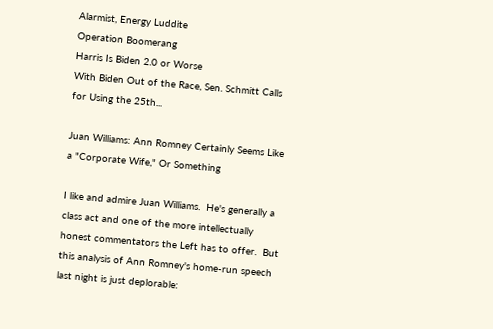Alarmist, Energy Luddite
Operation Boomerang
Harris Is Biden 2.0 or Worse
With Biden Out of the Race, Sen. Schmitt Calls for Using the 25th...

Juan Williams: Ann Romney Certainly Seems Like a "Corporate Wife," Or Something

I like and admire Juan Williams.  He's generally a class act and one of the more intellectually honest commentators the Left has to offer.  But this analysis of Ann Romney's home-run speech last night is just deplorable: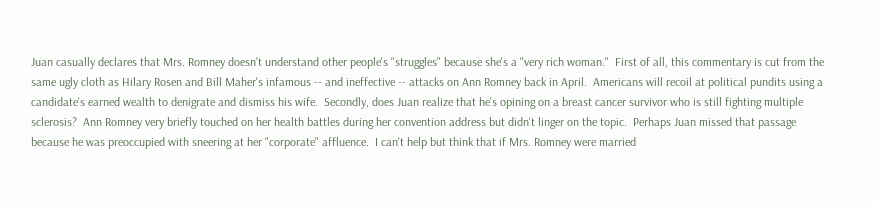Juan casually declares that Mrs. Romney doesn't understand other people's "struggles" because she's a "very rich woman."  First of all, this commentary is cut from the same ugly cloth as Hilary Rosen and Bill Maher's infamous -- and ineffective -- attacks on Ann Romney back in April.  Americans will recoil at political pundits using a candidate's earned wealth to denigrate and dismiss his wife.  Secondly, does Juan realize that he's opining on a breast cancer survivor who is still fighting multiple sclerosis?  Ann Romney very briefly touched on her health battles during her convention address but didn't linger on the topic.  Perhaps Juan missed that passage because he was preoccupied with sneering at her "corporate" affluence.  I can't help but think that if Mrs. Romney were married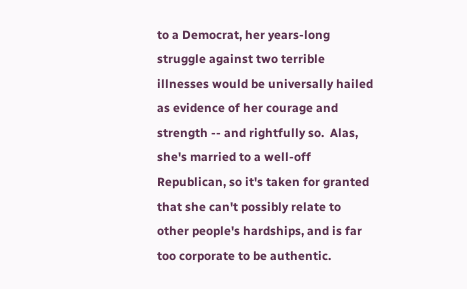to a Democrat, her years-long struggle against two terrible illnesses would be universally hailed as evidence of her courage and strength -- and rightfully so.  Alas, she's married to a well-off Republican, so it's taken for granted that she can't possibly relate to other people's hardships, and is far too corporate to be authentic.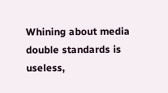Whining about media double standards is useless,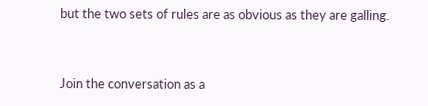but the two sets of rules are as obvious as they are galling.


Join the conversation as a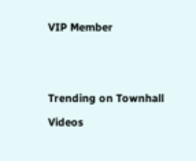VIP Member


Trending on Townhall Videos